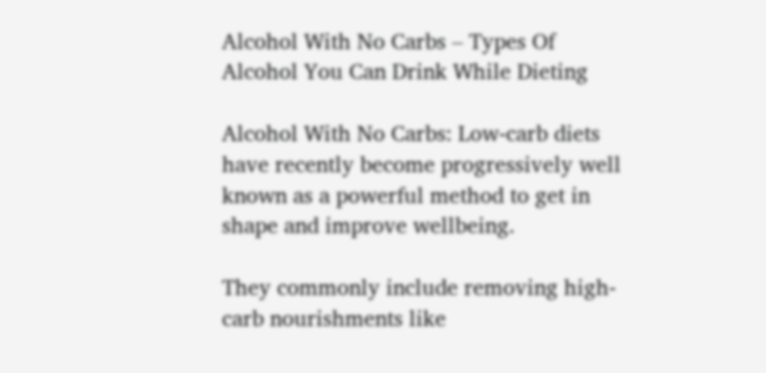Alcohol With No Carbs – Types Of Alcohol You Can Drink While Dieting

Alcohol With No Carbs: Low-carb diets have recently become progressively well known as a powerful method to get in shape and improve wellbeing.

They commonly include removing high-carb nourishments like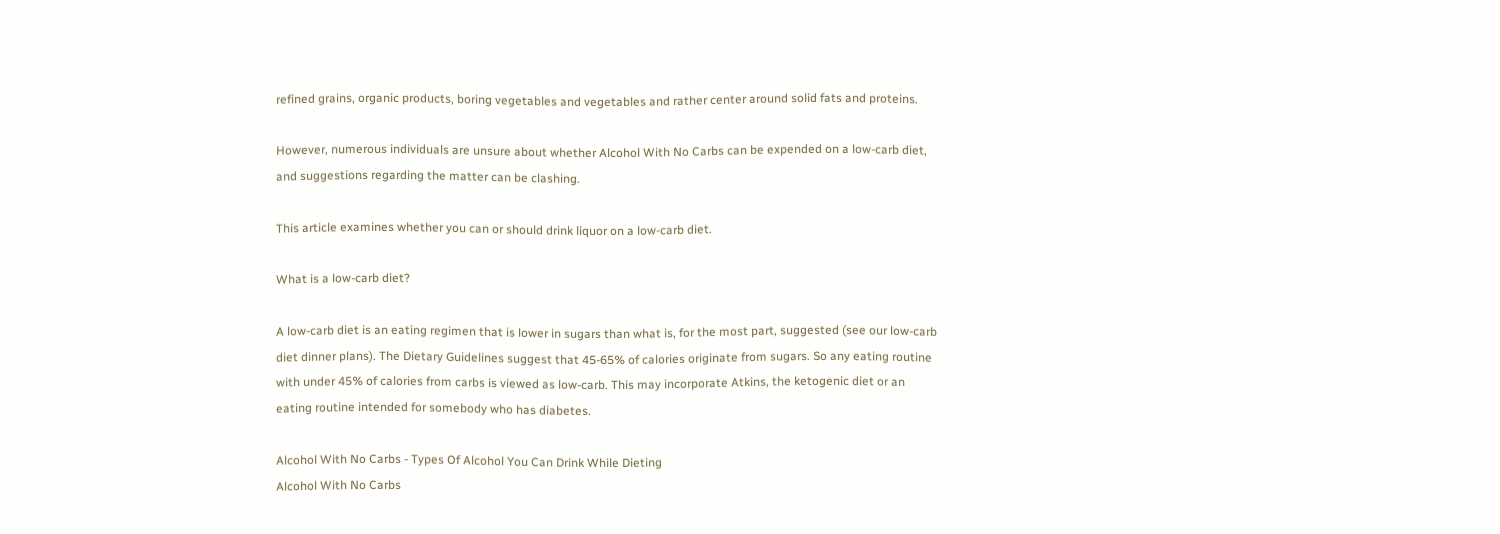refined grains, organic products, boring vegetables and vegetables and rather center around solid fats and proteins.

However, numerous individuals are unsure about whether Alcohol With No Carbs can be expended on a low-carb diet, and suggestions regarding the matter can be clashing.

This article examines whether you can or should drink liquor on a low-carb diet.

What is a low-carb diet?

A low-carb diet is an eating regimen that is lower in sugars than what is, for the most part, suggested (see our low-carb diet dinner plans). The Dietary Guidelines suggest that 45-65% of calories originate from sugars. So any eating routine with under 45% of calories from carbs is viewed as low-carb. This may incorporate Atkins, the ketogenic diet or an eating routine intended for somebody who has diabetes.

Alcohol With No Carbs - Types Of Alcohol You Can Drink While Dieting
Alcohol With No Carbs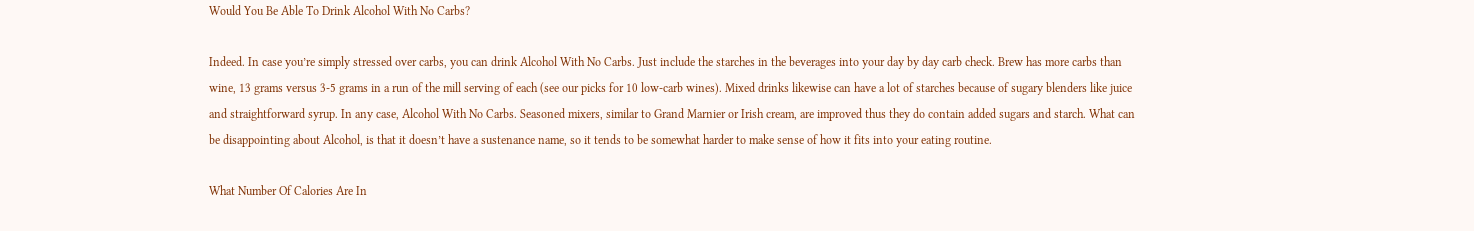Would You Be Able To Drink Alcohol With No Carbs?

Indeed. In case you’re simply stressed over carbs, you can drink Alcohol With No Carbs. Just include the starches in the beverages into your day by day carb check. Brew has more carbs than wine, 13 grams versus 3-5 grams in a run of the mill serving of each (see our picks for 10 low-carb wines). Mixed drinks likewise can have a lot of starches because of sugary blenders like juice and straightforward syrup. In any case, Alcohol With No Carbs. Seasoned mixers, similar to Grand Marnier or Irish cream, are improved thus they do contain added sugars and starch. What can be disappointing about Alcohol, is that it doesn’t have a sustenance name, so it tends to be somewhat harder to make sense of how it fits into your eating routine.

What Number Of Calories Are In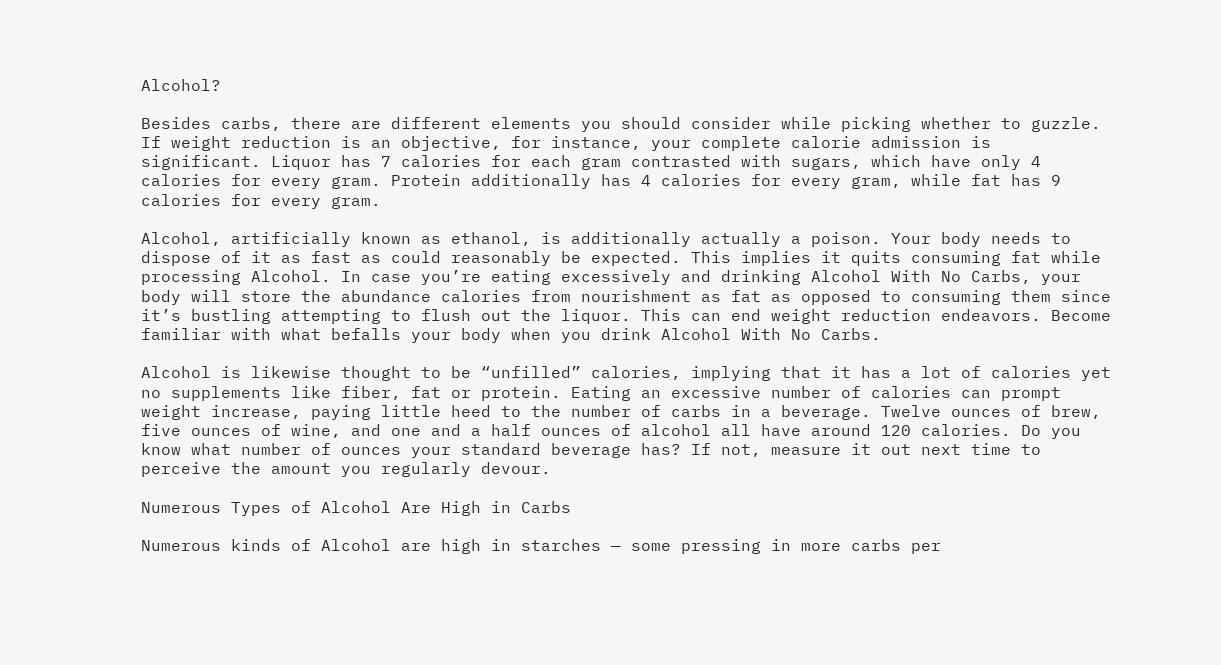Alcohol?

Besides carbs, there are different elements you should consider while picking whether to guzzle. If weight reduction is an objective, for instance, your complete calorie admission is significant. Liquor has 7 calories for each gram contrasted with sugars, which have only 4 calories for every gram. Protein additionally has 4 calories for every gram, while fat has 9 calories for every gram.

Alcohol, artificially known as ethanol, is additionally actually a poison. Your body needs to dispose of it as fast as could reasonably be expected. This implies it quits consuming fat while processing Alcohol. In case you’re eating excessively and drinking Alcohol With No Carbs, your body will store the abundance calories from nourishment as fat as opposed to consuming them since it’s bustling attempting to flush out the liquor. This can end weight reduction endeavors. Become familiar with what befalls your body when you drink Alcohol With No Carbs.

Alcohol is likewise thought to be “unfilled” calories, implying that it has a lot of calories yet no supplements like fiber, fat or protein. Eating an excessive number of calories can prompt weight increase, paying little heed to the number of carbs in a beverage. Twelve ounces of brew, five ounces of wine, and one and a half ounces of alcohol all have around 120 calories. Do you know what number of ounces your standard beverage has? If not, measure it out next time to perceive the amount you regularly devour.

Numerous Types of Alcohol Are High in Carbs

Numerous kinds of Alcohol are high in starches — some pressing in more carbs per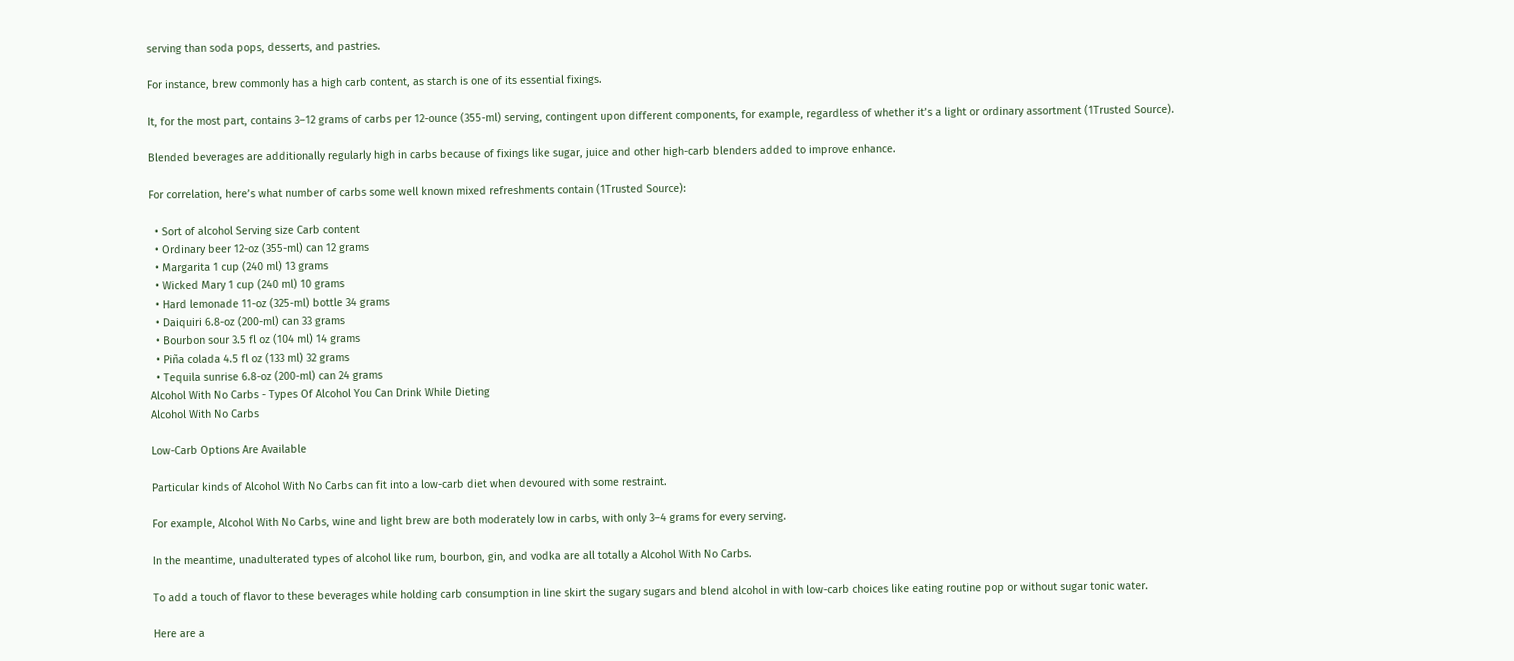serving than soda pops, desserts, and pastries.

For instance, brew commonly has a high carb content, as starch is one of its essential fixings.

It, for the most part, contains 3–12 grams of carbs per 12-ounce (355-ml) serving, contingent upon different components, for example, regardless of whether it’s a light or ordinary assortment (1Trusted Source).

Blended beverages are additionally regularly high in carbs because of fixings like sugar, juice and other high-carb blenders added to improve enhance.

For correlation, here’s what number of carbs some well known mixed refreshments contain (1Trusted Source):

  • Sort of alcohol Serving size Carb content
  • Ordinary beer 12-oz (355-ml) can 12 grams
  • Margarita 1 cup (240 ml) 13 grams
  • Wicked Mary 1 cup (240 ml) 10 grams
  • Hard lemonade 11-oz (325-ml) bottle 34 grams
  • Daiquiri 6.8-oz (200-ml) can 33 grams
  • Bourbon sour 3.5 fl oz (104 ml) 14 grams
  • Piña colada 4.5 fl oz (133 ml) 32 grams
  • Tequila sunrise 6.8-oz (200-ml) can 24 grams
Alcohol With No Carbs - Types Of Alcohol You Can Drink While Dieting
Alcohol With No Carbs

Low-Carb Options Are Available

Particular kinds of Alcohol With No Carbs can fit into a low-carb diet when devoured with some restraint.

For example, Alcohol With No Carbs, wine and light brew are both moderately low in carbs, with only 3–4 grams for every serving.

In the meantime, unadulterated types of alcohol like rum, bourbon, gin, and vodka are all totally a Alcohol With No Carbs.

To add a touch of flavor to these beverages while holding carb consumption in line skirt the sugary sugars and blend alcohol in with low-carb choices like eating routine pop or without sugar tonic water.

Here are a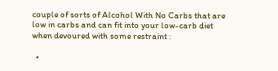couple of sorts of Alcohol With No Carbs that are low in carbs and can fit into your low-carb diet when devoured with some restraint :

  •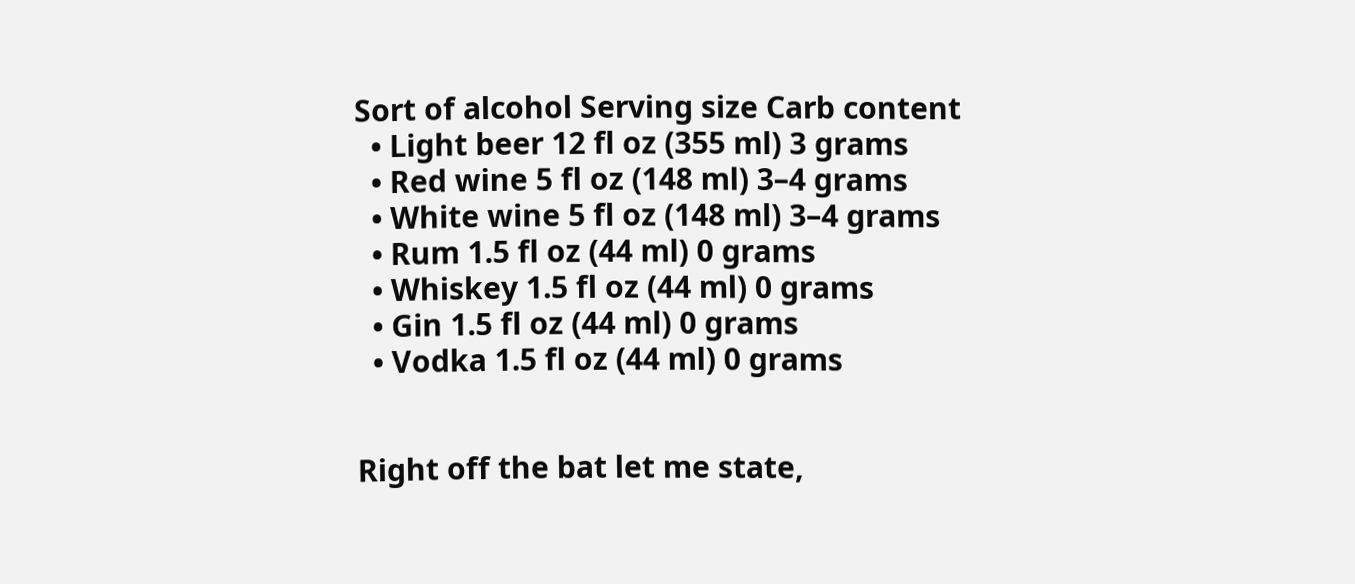Sort of alcohol Serving size Carb content
  • Light beer 12 fl oz (355 ml) 3 grams
  • Red wine 5 fl oz (148 ml) 3–4 grams
  • White wine 5 fl oz (148 ml) 3–4 grams
  • Rum 1.5 fl oz (44 ml) 0 grams
  • Whiskey 1.5 fl oz (44 ml) 0 grams
  • Gin 1.5 fl oz (44 ml) 0 grams
  • Vodka 1.5 fl oz (44 ml) 0 grams


Right off the bat let me state,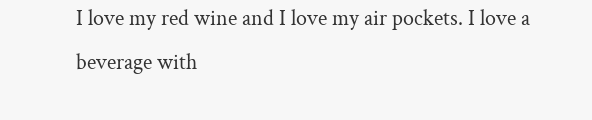I love my red wine and I love my air pockets. I love a beverage with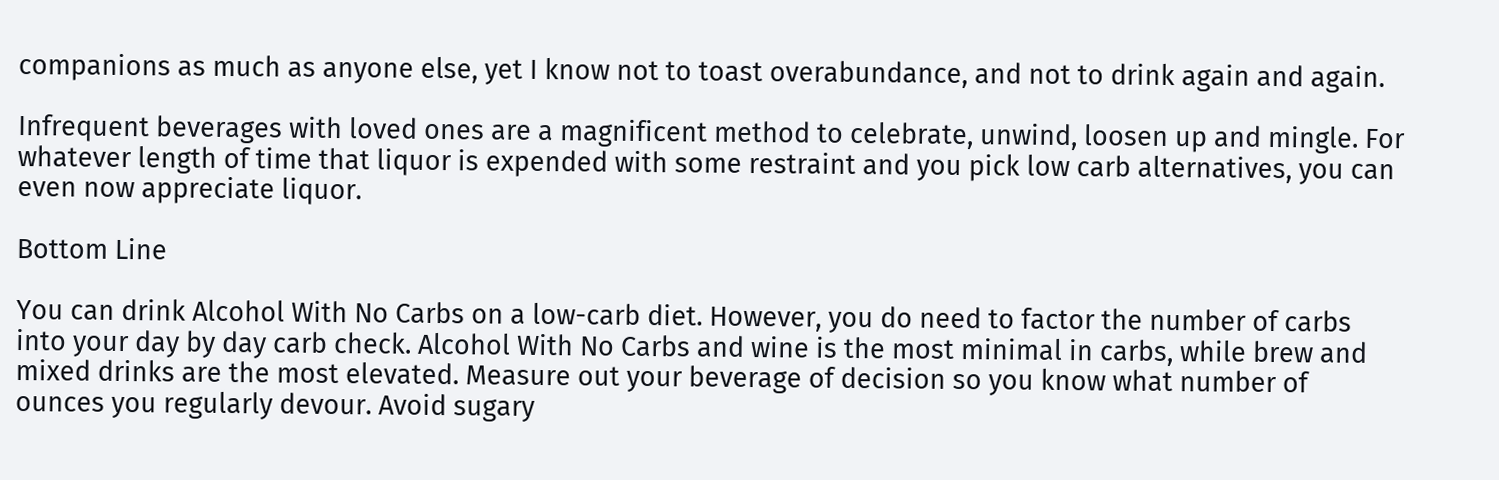companions as much as anyone else, yet I know not to toast overabundance, and not to drink again and again.

Infrequent beverages with loved ones are a magnificent method to celebrate, unwind, loosen up and mingle. For whatever length of time that liquor is expended with some restraint and you pick low carb alternatives, you can even now appreciate liquor.

Bottom Line

You can drink Alcohol With No Carbs on a low-carb diet. However, you do need to factor the number of carbs into your day by day carb check. Alcohol With No Carbs and wine is the most minimal in carbs, while brew and mixed drinks are the most elevated. Measure out your beverage of decision so you know what number of ounces you regularly devour. Avoid sugary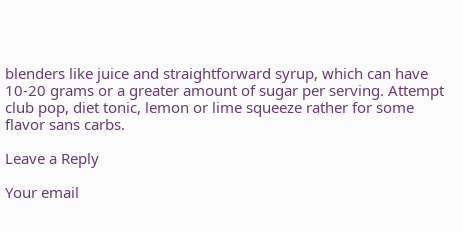blenders like juice and straightforward syrup, which can have 10-20 grams or a greater amount of sugar per serving. Attempt club pop, diet tonic, lemon or lime squeeze rather for some flavor sans carbs.

Leave a Reply

Your email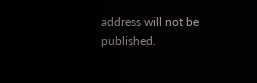address will not be published.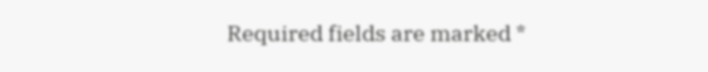Required fields are marked *